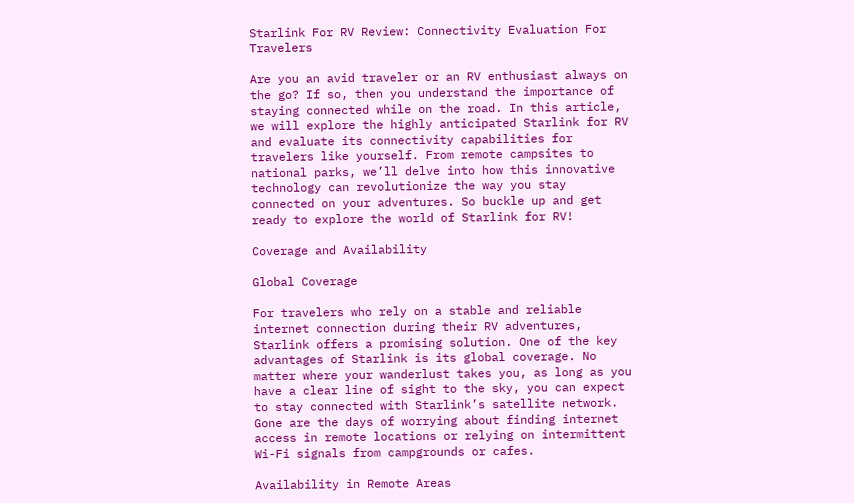Starlink For RV Review: Connectivity Evaluation For Travelers

Are you an avid traveler or an RV enthusiast always on the go? If so, then you understand the importance of staying connected while on the road. In this article, we will explore the highly anticipated Starlink for RV and evaluate its connectivity capabilities for travelers like yourself. From remote campsites to national parks, we’ll delve into how this innovative technology can revolutionize the way you stay connected on your adventures. So buckle up and get ready to explore the world of Starlink for RV!

Coverage and Availability

Global Coverage

For travelers who rely on a stable and reliable internet connection during their RV adventures, Starlink offers a promising solution. One of the key advantages of Starlink is its global coverage. No matter where your wanderlust takes you, as long as you have a clear line of sight to the sky, you can expect to stay connected with Starlink’s satellite network. Gone are the days of worrying about finding internet access in remote locations or relying on intermittent Wi-Fi signals from campgrounds or cafes.

Availability in Remote Areas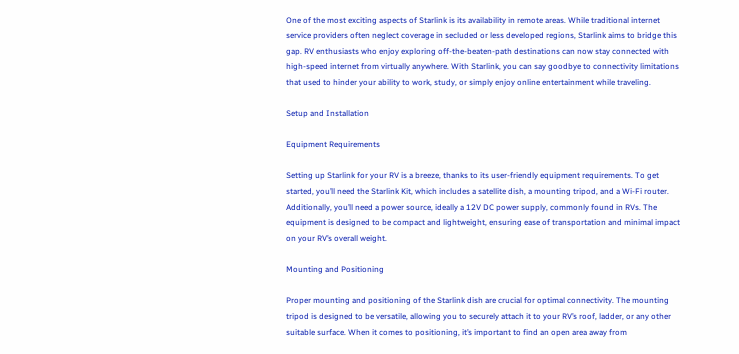One of the most exciting aspects of Starlink is its availability in remote areas. While traditional internet service providers often neglect coverage in secluded or less developed regions, Starlink aims to bridge this gap. RV enthusiasts who enjoy exploring off-the-beaten-path destinations can now stay connected with high-speed internet from virtually anywhere. With Starlink, you can say goodbye to connectivity limitations that used to hinder your ability to work, study, or simply enjoy online entertainment while traveling.

Setup and Installation

Equipment Requirements

Setting up Starlink for your RV is a breeze, thanks to its user-friendly equipment requirements. To get started, you’ll need the Starlink Kit, which includes a satellite dish, a mounting tripod, and a Wi-Fi router. Additionally, you’ll need a power source, ideally a 12V DC power supply, commonly found in RVs. The equipment is designed to be compact and lightweight, ensuring ease of transportation and minimal impact on your RV’s overall weight.

Mounting and Positioning

Proper mounting and positioning of the Starlink dish are crucial for optimal connectivity. The mounting tripod is designed to be versatile, allowing you to securely attach it to your RV’s roof, ladder, or any other suitable surface. When it comes to positioning, it’s important to find an open area away from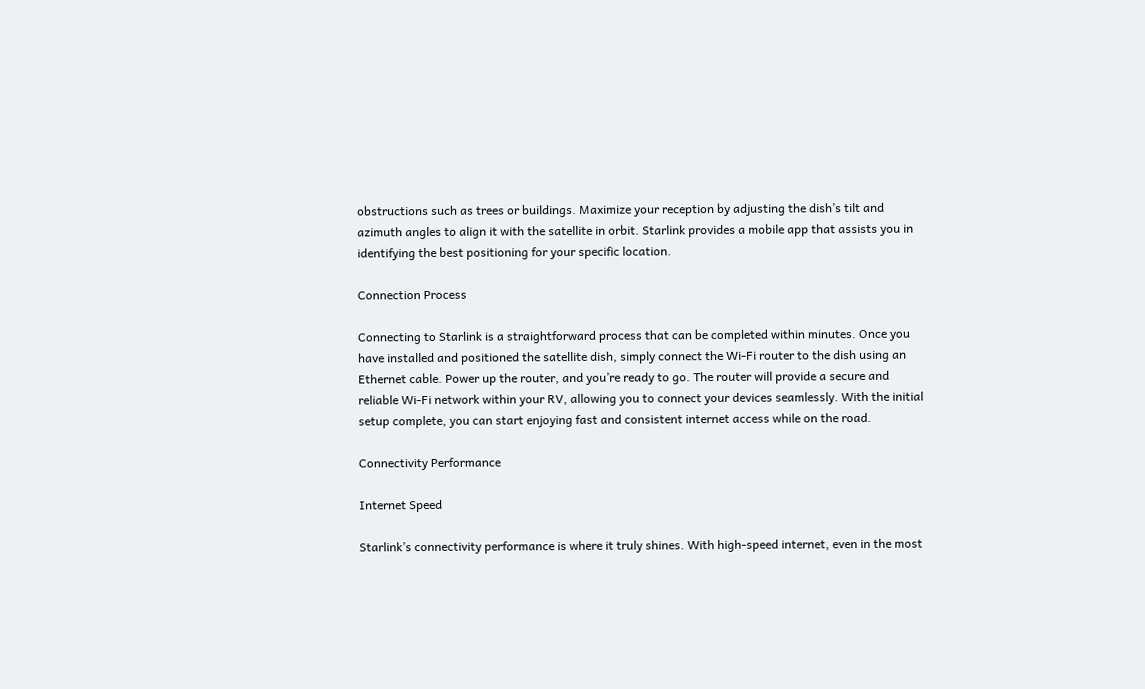obstructions such as trees or buildings. Maximize your reception by adjusting the dish’s tilt and azimuth angles to align it with the satellite in orbit. Starlink provides a mobile app that assists you in identifying the best positioning for your specific location.

Connection Process

Connecting to Starlink is a straightforward process that can be completed within minutes. Once you have installed and positioned the satellite dish, simply connect the Wi-Fi router to the dish using an Ethernet cable. Power up the router, and you’re ready to go. The router will provide a secure and reliable Wi-Fi network within your RV, allowing you to connect your devices seamlessly. With the initial setup complete, you can start enjoying fast and consistent internet access while on the road.

Connectivity Performance

Internet Speed

Starlink’s connectivity performance is where it truly shines. With high-speed internet, even in the most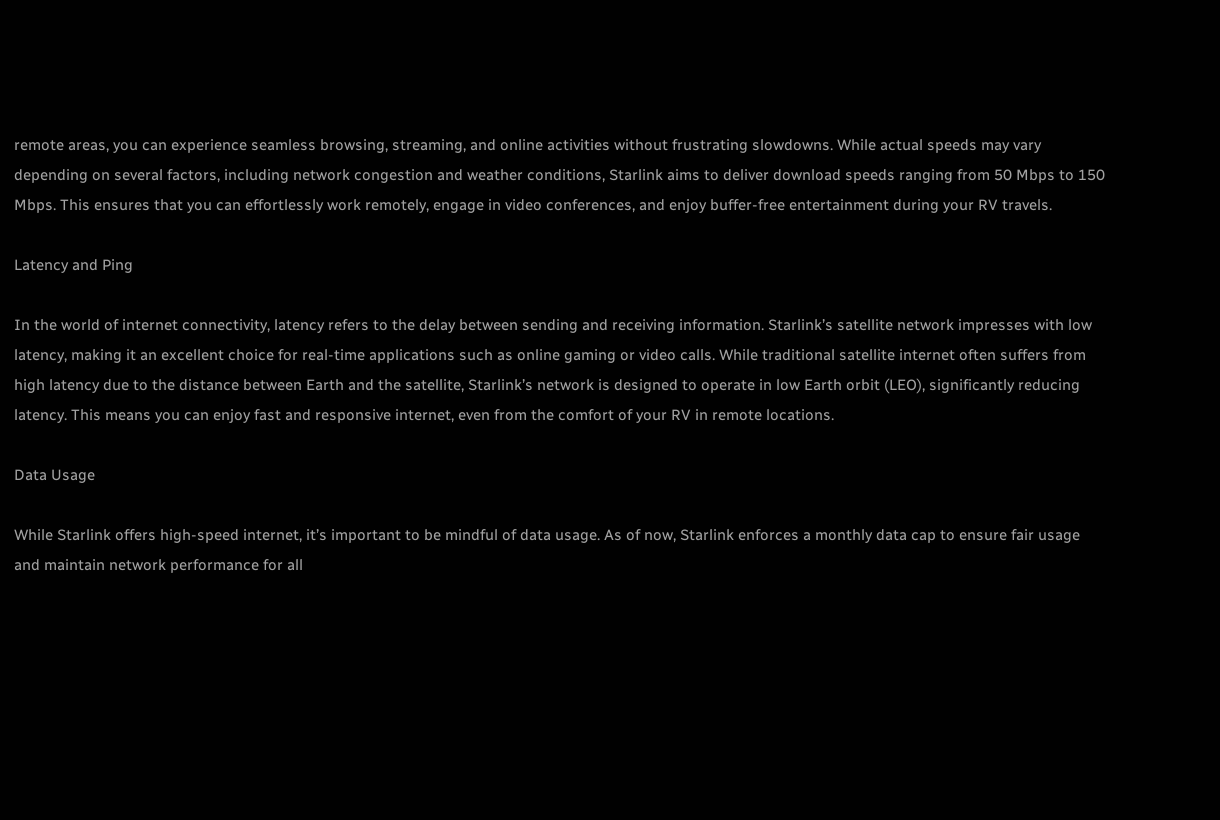remote areas, you can experience seamless browsing, streaming, and online activities without frustrating slowdowns. While actual speeds may vary depending on several factors, including network congestion and weather conditions, Starlink aims to deliver download speeds ranging from 50 Mbps to 150 Mbps. This ensures that you can effortlessly work remotely, engage in video conferences, and enjoy buffer-free entertainment during your RV travels.

Latency and Ping

In the world of internet connectivity, latency refers to the delay between sending and receiving information. Starlink’s satellite network impresses with low latency, making it an excellent choice for real-time applications such as online gaming or video calls. While traditional satellite internet often suffers from high latency due to the distance between Earth and the satellite, Starlink’s network is designed to operate in low Earth orbit (LEO), significantly reducing latency. This means you can enjoy fast and responsive internet, even from the comfort of your RV in remote locations.

Data Usage

While Starlink offers high-speed internet, it’s important to be mindful of data usage. As of now, Starlink enforces a monthly data cap to ensure fair usage and maintain network performance for all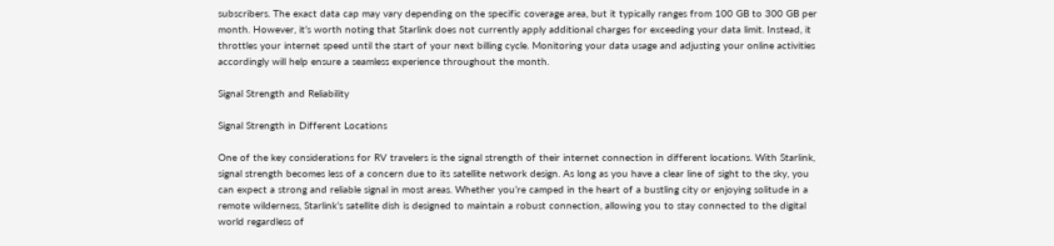subscribers. The exact data cap may vary depending on the specific coverage area, but it typically ranges from 100 GB to 300 GB per month. However, it’s worth noting that Starlink does not currently apply additional charges for exceeding your data limit. Instead, it throttles your internet speed until the start of your next billing cycle. Monitoring your data usage and adjusting your online activities accordingly will help ensure a seamless experience throughout the month.

Signal Strength and Reliability

Signal Strength in Different Locations

One of the key considerations for RV travelers is the signal strength of their internet connection in different locations. With Starlink, signal strength becomes less of a concern due to its satellite network design. As long as you have a clear line of sight to the sky, you can expect a strong and reliable signal in most areas. Whether you’re camped in the heart of a bustling city or enjoying solitude in a remote wilderness, Starlink’s satellite dish is designed to maintain a robust connection, allowing you to stay connected to the digital world regardless of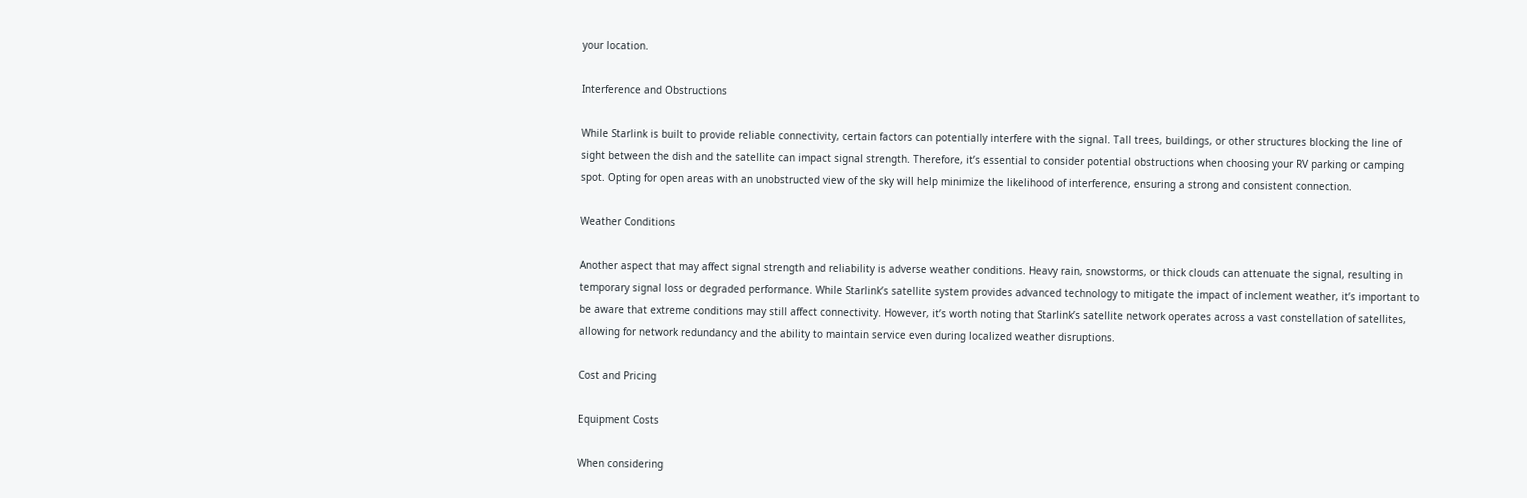your location.

Interference and Obstructions

While Starlink is built to provide reliable connectivity, certain factors can potentially interfere with the signal. Tall trees, buildings, or other structures blocking the line of sight between the dish and the satellite can impact signal strength. Therefore, it’s essential to consider potential obstructions when choosing your RV parking or camping spot. Opting for open areas with an unobstructed view of the sky will help minimize the likelihood of interference, ensuring a strong and consistent connection.

Weather Conditions

Another aspect that may affect signal strength and reliability is adverse weather conditions. Heavy rain, snowstorms, or thick clouds can attenuate the signal, resulting in temporary signal loss or degraded performance. While Starlink’s satellite system provides advanced technology to mitigate the impact of inclement weather, it’s important to be aware that extreme conditions may still affect connectivity. However, it’s worth noting that Starlink’s satellite network operates across a vast constellation of satellites, allowing for network redundancy and the ability to maintain service even during localized weather disruptions.

Cost and Pricing

Equipment Costs

When considering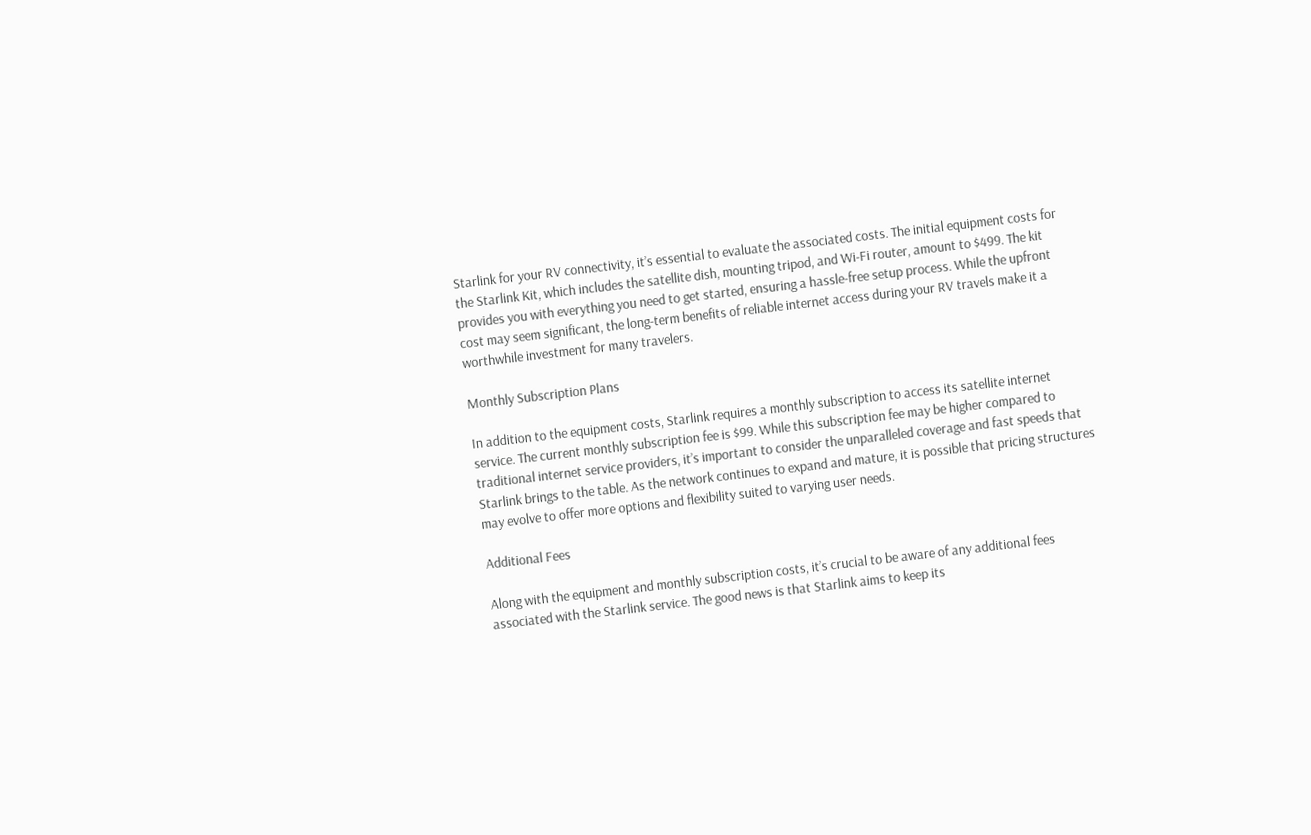Starlink for your RV connectivity, it’s essential to evaluate the associated costs. The initial equipment costs for the Starlink Kit, which includes the satellite dish, mounting tripod, and Wi-Fi router, amount to $499. The kit provides you with everything you need to get started, ensuring a hassle-free setup process. While the upfront cost may seem significant, the long-term benefits of reliable internet access during your RV travels make it a worthwhile investment for many travelers.

Monthly Subscription Plans

In addition to the equipment costs, Starlink requires a monthly subscription to access its satellite internet service. The current monthly subscription fee is $99. While this subscription fee may be higher compared to traditional internet service providers, it’s important to consider the unparalleled coverage and fast speeds that Starlink brings to the table. As the network continues to expand and mature, it is possible that pricing structures may evolve to offer more options and flexibility suited to varying user needs.

Additional Fees

Along with the equipment and monthly subscription costs, it’s crucial to be aware of any additional fees associated with the Starlink service. The good news is that Starlink aims to keep its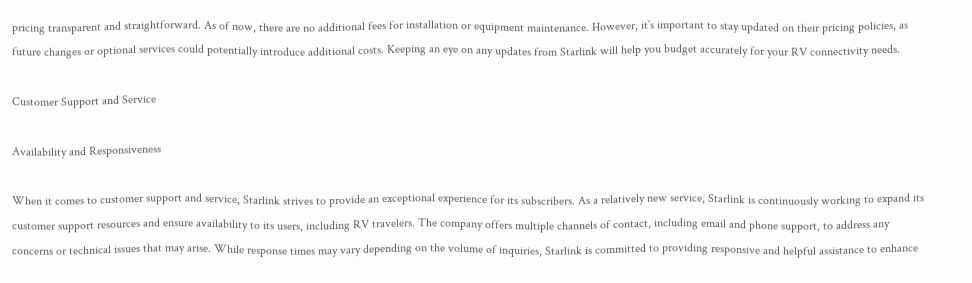pricing transparent and straightforward. As of now, there are no additional fees for installation or equipment maintenance. However, it’s important to stay updated on their pricing policies, as future changes or optional services could potentially introduce additional costs. Keeping an eye on any updates from Starlink will help you budget accurately for your RV connectivity needs.

Customer Support and Service

Availability and Responsiveness

When it comes to customer support and service, Starlink strives to provide an exceptional experience for its subscribers. As a relatively new service, Starlink is continuously working to expand its customer support resources and ensure availability to its users, including RV travelers. The company offers multiple channels of contact, including email and phone support, to address any concerns or technical issues that may arise. While response times may vary depending on the volume of inquiries, Starlink is committed to providing responsive and helpful assistance to enhance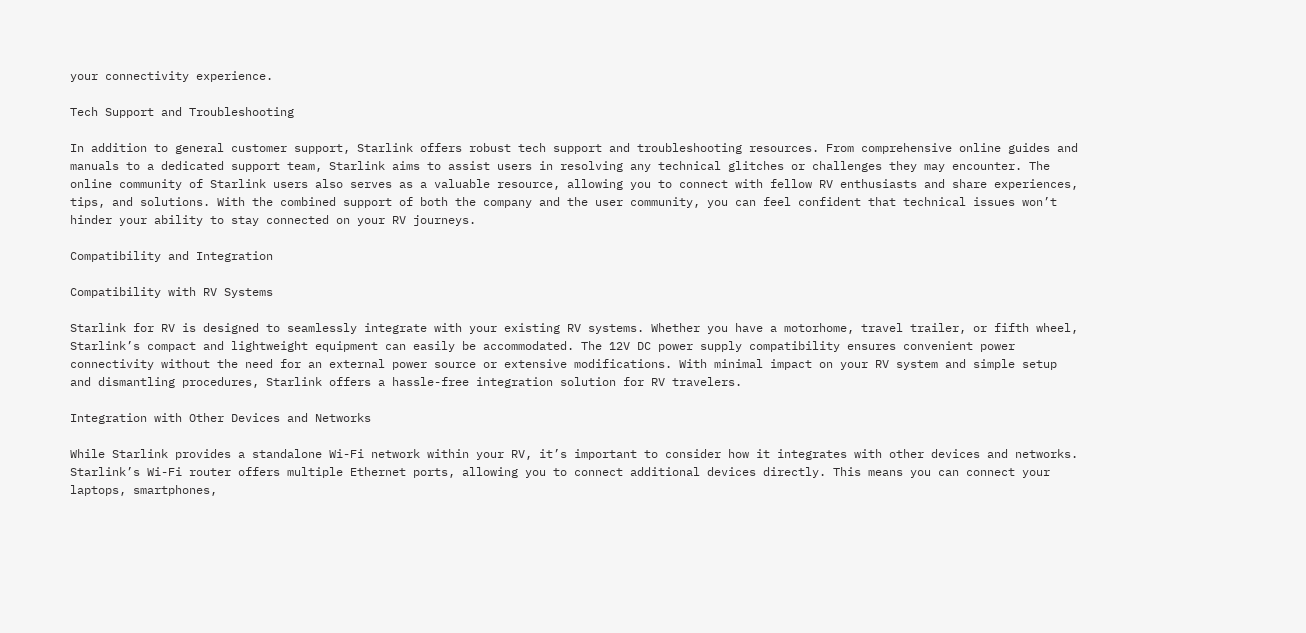your connectivity experience.

Tech Support and Troubleshooting

In addition to general customer support, Starlink offers robust tech support and troubleshooting resources. From comprehensive online guides and manuals to a dedicated support team, Starlink aims to assist users in resolving any technical glitches or challenges they may encounter. The online community of Starlink users also serves as a valuable resource, allowing you to connect with fellow RV enthusiasts and share experiences, tips, and solutions. With the combined support of both the company and the user community, you can feel confident that technical issues won’t hinder your ability to stay connected on your RV journeys.

Compatibility and Integration

Compatibility with RV Systems

Starlink for RV is designed to seamlessly integrate with your existing RV systems. Whether you have a motorhome, travel trailer, or fifth wheel, Starlink’s compact and lightweight equipment can easily be accommodated. The 12V DC power supply compatibility ensures convenient power connectivity without the need for an external power source or extensive modifications. With minimal impact on your RV system and simple setup and dismantling procedures, Starlink offers a hassle-free integration solution for RV travelers.

Integration with Other Devices and Networks

While Starlink provides a standalone Wi-Fi network within your RV, it’s important to consider how it integrates with other devices and networks. Starlink’s Wi-Fi router offers multiple Ethernet ports, allowing you to connect additional devices directly. This means you can connect your laptops, smartphones,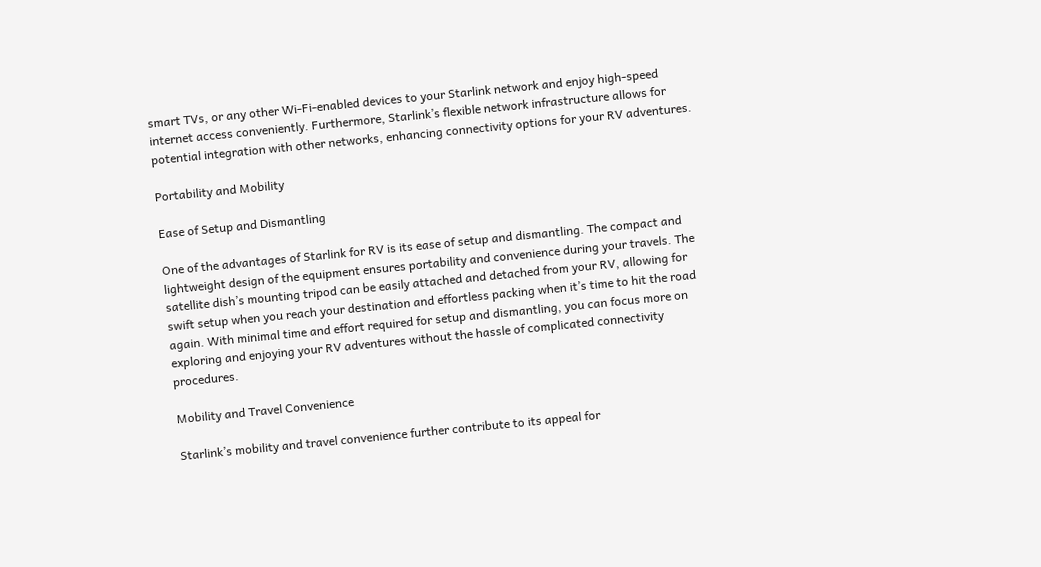smart TVs, or any other Wi-Fi-enabled devices to your Starlink network and enjoy high-speed internet access conveniently. Furthermore, Starlink’s flexible network infrastructure allows for potential integration with other networks, enhancing connectivity options for your RV adventures.

Portability and Mobility

Ease of Setup and Dismantling

One of the advantages of Starlink for RV is its ease of setup and dismantling. The compact and lightweight design of the equipment ensures portability and convenience during your travels. The satellite dish’s mounting tripod can be easily attached and detached from your RV, allowing for swift setup when you reach your destination and effortless packing when it’s time to hit the road again. With minimal time and effort required for setup and dismantling, you can focus more on exploring and enjoying your RV adventures without the hassle of complicated connectivity procedures.

Mobility and Travel Convenience

Starlink’s mobility and travel convenience further contribute to its appeal for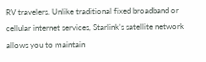RV travelers. Unlike traditional fixed broadband or cellular internet services, Starlink’s satellite network allows you to maintain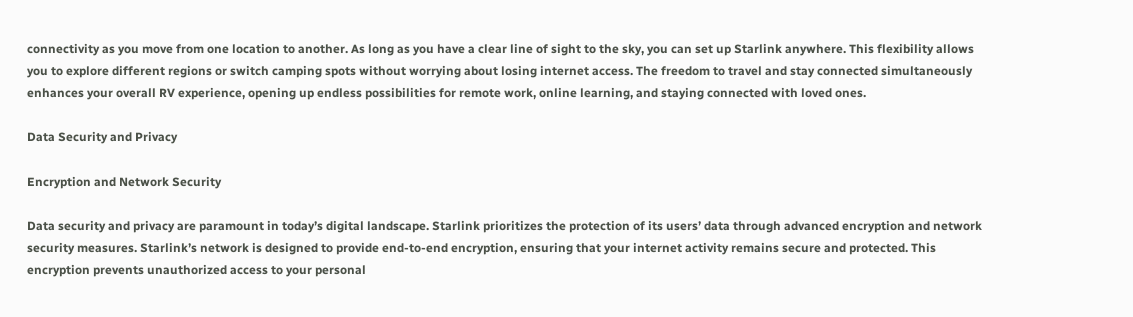connectivity as you move from one location to another. As long as you have a clear line of sight to the sky, you can set up Starlink anywhere. This flexibility allows you to explore different regions or switch camping spots without worrying about losing internet access. The freedom to travel and stay connected simultaneously enhances your overall RV experience, opening up endless possibilities for remote work, online learning, and staying connected with loved ones.

Data Security and Privacy

Encryption and Network Security

Data security and privacy are paramount in today’s digital landscape. Starlink prioritizes the protection of its users’ data through advanced encryption and network security measures. Starlink’s network is designed to provide end-to-end encryption, ensuring that your internet activity remains secure and protected. This encryption prevents unauthorized access to your personal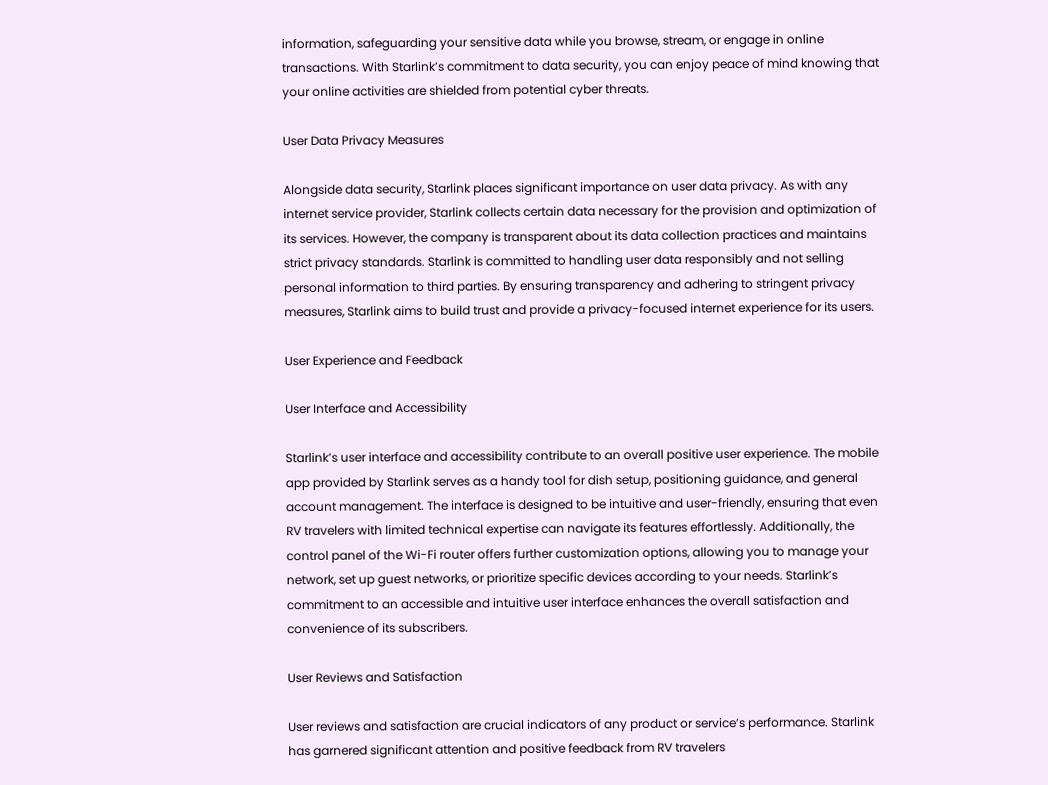information, safeguarding your sensitive data while you browse, stream, or engage in online transactions. With Starlink’s commitment to data security, you can enjoy peace of mind knowing that your online activities are shielded from potential cyber threats.

User Data Privacy Measures

Alongside data security, Starlink places significant importance on user data privacy. As with any internet service provider, Starlink collects certain data necessary for the provision and optimization of its services. However, the company is transparent about its data collection practices and maintains strict privacy standards. Starlink is committed to handling user data responsibly and not selling personal information to third parties. By ensuring transparency and adhering to stringent privacy measures, Starlink aims to build trust and provide a privacy-focused internet experience for its users.

User Experience and Feedback

User Interface and Accessibility

Starlink’s user interface and accessibility contribute to an overall positive user experience. The mobile app provided by Starlink serves as a handy tool for dish setup, positioning guidance, and general account management. The interface is designed to be intuitive and user-friendly, ensuring that even RV travelers with limited technical expertise can navigate its features effortlessly. Additionally, the control panel of the Wi-Fi router offers further customization options, allowing you to manage your network, set up guest networks, or prioritize specific devices according to your needs. Starlink’s commitment to an accessible and intuitive user interface enhances the overall satisfaction and convenience of its subscribers.

User Reviews and Satisfaction

User reviews and satisfaction are crucial indicators of any product or service’s performance. Starlink has garnered significant attention and positive feedback from RV travelers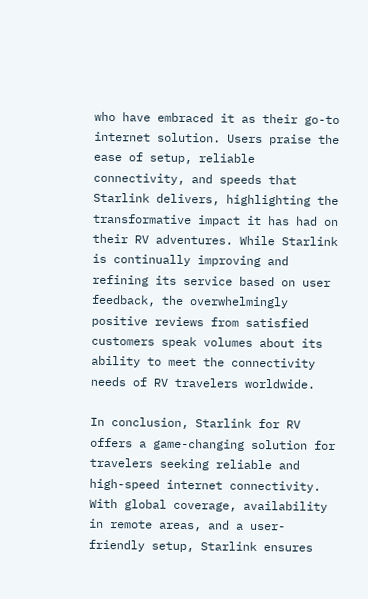who have embraced it as their go-to internet solution. Users praise the ease of setup, reliable connectivity, and speeds that Starlink delivers, highlighting the transformative impact it has had on their RV adventures. While Starlink is continually improving and refining its service based on user feedback, the overwhelmingly positive reviews from satisfied customers speak volumes about its ability to meet the connectivity needs of RV travelers worldwide.

In conclusion, Starlink for RV offers a game-changing solution for travelers seeking reliable and high-speed internet connectivity. With global coverage, availability in remote areas, and a user-friendly setup, Starlink ensures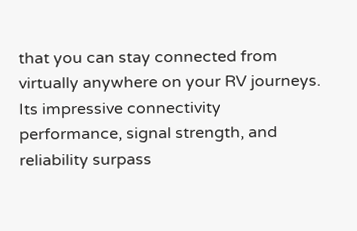that you can stay connected from virtually anywhere on your RV journeys. Its impressive connectivity performance, signal strength, and reliability surpass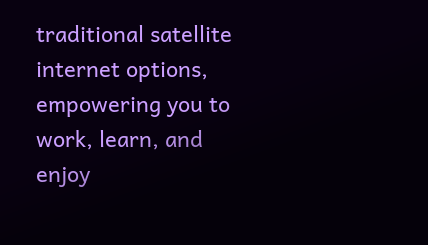traditional satellite internet options, empowering you to work, learn, and enjoy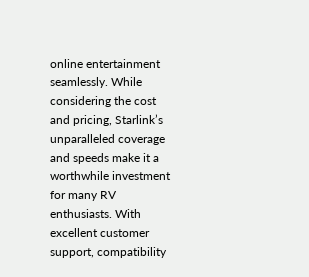online entertainment seamlessly. While considering the cost and pricing, Starlink’s unparalleled coverage and speeds make it a worthwhile investment for many RV enthusiasts. With excellent customer support, compatibility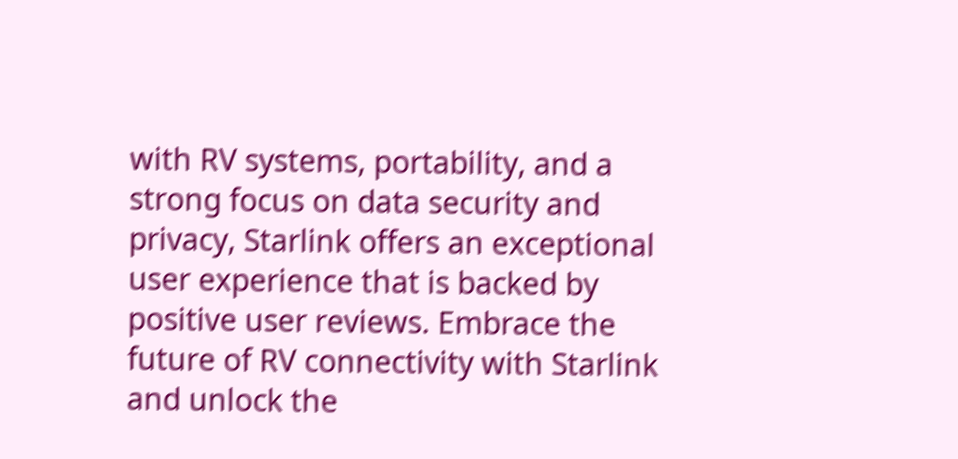with RV systems, portability, and a strong focus on data security and privacy, Starlink offers an exceptional user experience that is backed by positive user reviews. Embrace the future of RV connectivity with Starlink and unlock the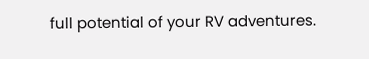full potential of your RV adventures.